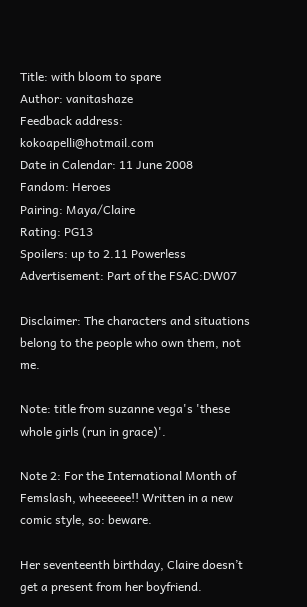Title: with bloom to spare
Author: vanitashaze
Feedback address: kokoapelli@hotmail.com
Date in Calendar: 11 June 2008
Fandom: Heroes
Pairing: Maya/Claire
Rating: PG13
Spoilers: up to 2.11 Powerless
Advertisement: Part of the FSAC:DW07

Disclaimer: The characters and situations belong to the people who own them, not me.

Note: title from suzanne vega's 'these whole girls (run in grace)'.

Note 2: For the International Month of Femslash, wheeeeee!! Written in a new comic style, so: beware.

Her seventeenth birthday, Claire doesn’t get a present from her boyfriend.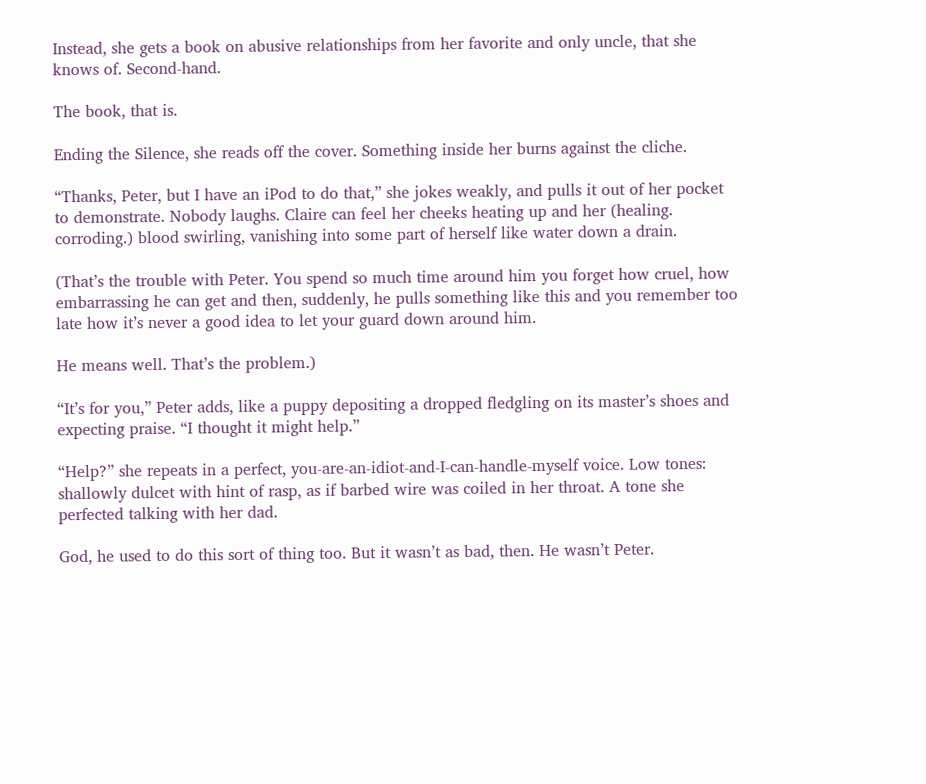Instead, she gets a book on abusive relationships from her favorite and only uncle, that she knows of. Second-hand.

The book, that is.

Ending the Silence, she reads off the cover. Something inside her burns against the cliche.

“Thanks, Peter, but I have an iPod to do that,” she jokes weakly, and pulls it out of her pocket to demonstrate. Nobody laughs. Claire can feel her cheeks heating up and her (healing. corroding.) blood swirling, vanishing into some part of herself like water down a drain.

(That’s the trouble with Peter. You spend so much time around him you forget how cruel, how embarrassing he can get and then, suddenly, he pulls something like this and you remember too late how it’s never a good idea to let your guard down around him.

He means well. That’s the problem.)

“It’s for you,” Peter adds, like a puppy depositing a dropped fledgling on its master’s shoes and expecting praise. “I thought it might help.”

“Help?” she repeats in a perfect, you-are-an-idiot-and-I-can-handle-myself voice. Low tones: shallowly dulcet with hint of rasp, as if barbed wire was coiled in her throat. A tone she perfected talking with her dad.

God, he used to do this sort of thing too. But it wasn’t as bad, then. He wasn’t Peter.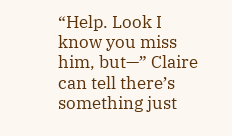“Help. Look I know you miss him, but—” Claire can tell there’s something just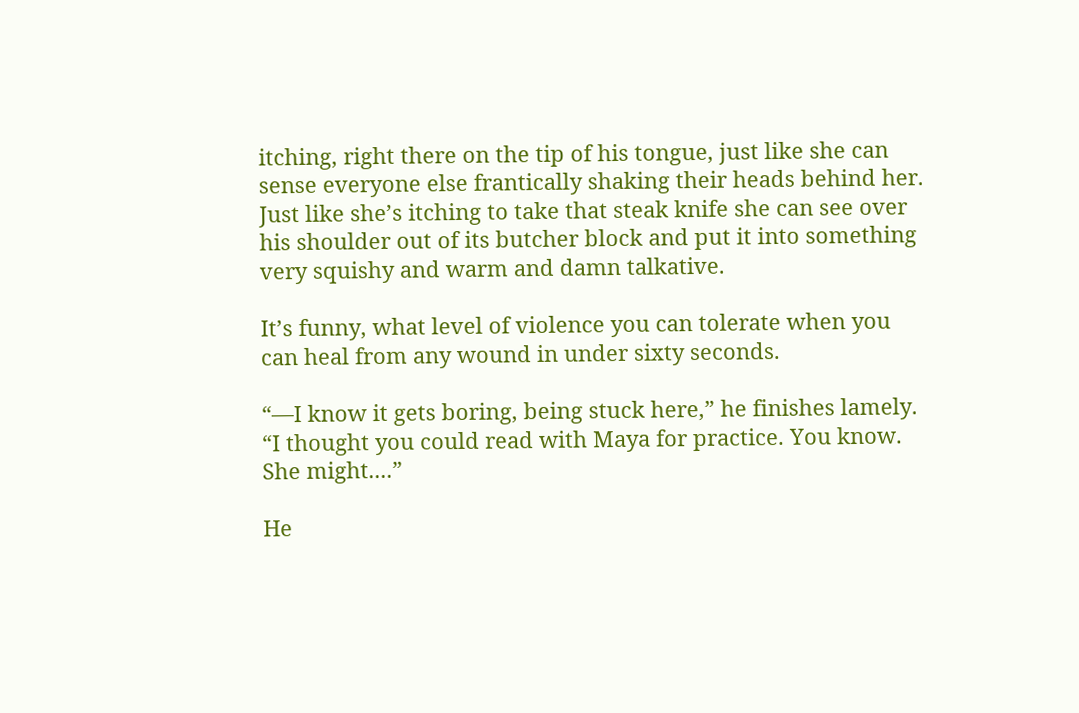itching, right there on the tip of his tongue, just like she can sense everyone else frantically shaking their heads behind her. Just like she’s itching to take that steak knife she can see over his shoulder out of its butcher block and put it into something very squishy and warm and damn talkative.

It’s funny, what level of violence you can tolerate when you can heal from any wound in under sixty seconds.

“—I know it gets boring, being stuck here,” he finishes lamely. “I thought you could read with Maya for practice. You know. She might....”

He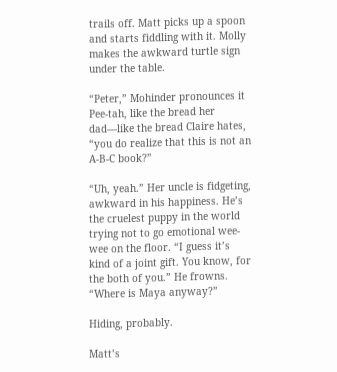trails off. Matt picks up a spoon and starts fiddling with it. Molly makes the awkward turtle sign under the table.

“Peter,” Mohinder pronounces it Pee-tah, like the bread her dad—like the bread Claire hates, “you do realize that this is not an A-B-C book?”

“Uh, yeah.” Her uncle is fidgeting, awkward in his happiness. He’s the cruelest puppy in the world trying not to go emotional wee-wee on the floor. “I guess it’s kind of a joint gift. You know, for the both of you.” He frowns. “Where is Maya anyway?”

Hiding, probably.

Matt’s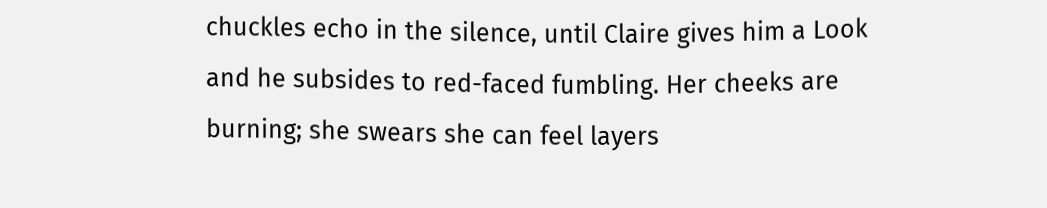chuckles echo in the silence, until Claire gives him a Look and he subsides to red-faced fumbling. Her cheeks are burning; she swears she can feel layers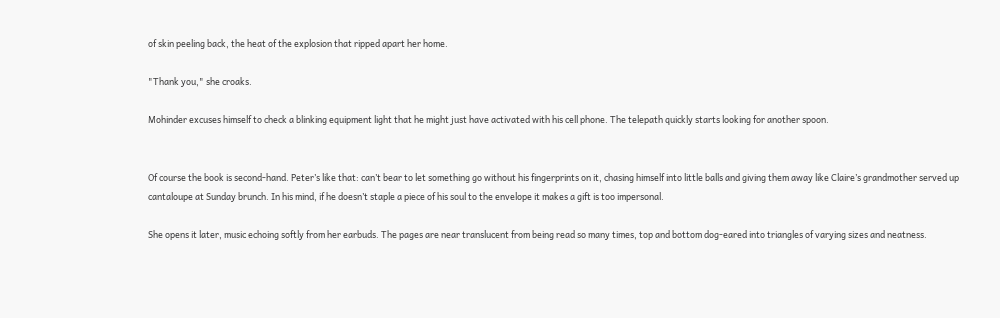of skin peeling back, the heat of the explosion that ripped apart her home.

"Thank you," she croaks.

Mohinder excuses himself to check a blinking equipment light that he might just have activated with his cell phone. The telepath quickly starts looking for another spoon.


Of course the book is second-hand. Peter’s like that: can’t bear to let something go without his fingerprints on it, chasing himself into little balls and giving them away like Claire’s grandmother served up cantaloupe at Sunday brunch. In his mind, if he doesn’t staple a piece of his soul to the envelope it makes a gift is too impersonal.

She opens it later, music echoing softly from her earbuds. The pages are near translucent from being read so many times, top and bottom dog-eared into triangles of varying sizes and neatness.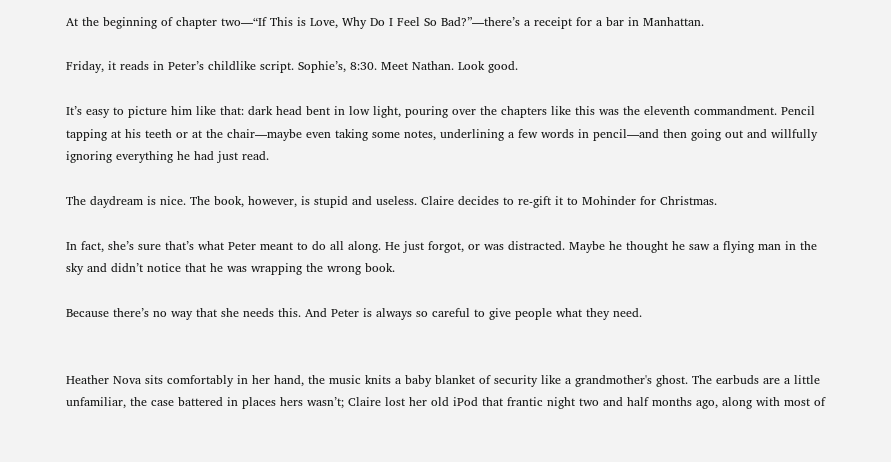At the beginning of chapter two—“If This is Love, Why Do I Feel So Bad?”—there’s a receipt for a bar in Manhattan.

Friday, it reads in Peter’s childlike script. Sophie’s, 8:30. Meet Nathan. Look good.

It’s easy to picture him like that: dark head bent in low light, pouring over the chapters like this was the eleventh commandment. Pencil tapping at his teeth or at the chair—maybe even taking some notes, underlining a few words in pencil—and then going out and willfully ignoring everything he had just read.

The daydream is nice. The book, however, is stupid and useless. Claire decides to re-gift it to Mohinder for Christmas.

In fact, she’s sure that’s what Peter meant to do all along. He just forgot, or was distracted. Maybe he thought he saw a flying man in the sky and didn’t notice that he was wrapping the wrong book.

Because there’s no way that she needs this. And Peter is always so careful to give people what they need.


Heather Nova sits comfortably in her hand, the music knits a baby blanket of security like a grandmother's ghost. The earbuds are a little unfamiliar, the case battered in places hers wasn’t; Claire lost her old iPod that frantic night two and half months ago, along with most of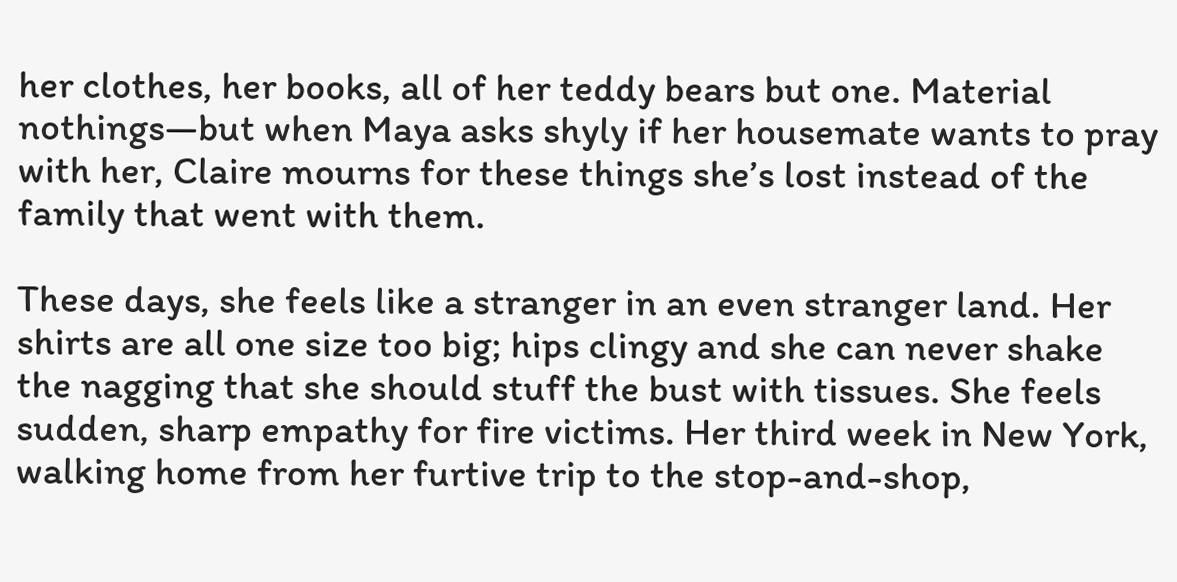her clothes, her books, all of her teddy bears but one. Material nothings—but when Maya asks shyly if her housemate wants to pray with her, Claire mourns for these things she’s lost instead of the family that went with them.

These days, she feels like a stranger in an even stranger land. Her shirts are all one size too big; hips clingy and she can never shake the nagging that she should stuff the bust with tissues. She feels sudden, sharp empathy for fire victims. Her third week in New York, walking home from her furtive trip to the stop-and-shop,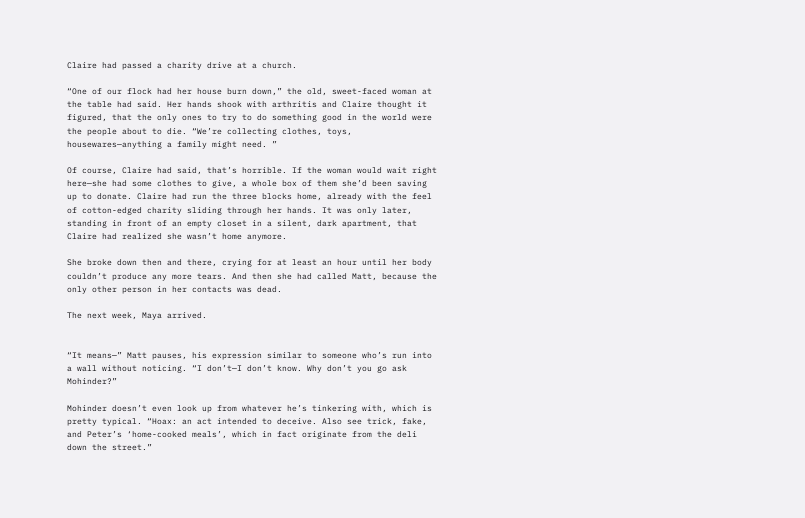Claire had passed a charity drive at a church.

“One of our flock had her house burn down,” the old, sweet-faced woman at the table had said. Her hands shook with arthritis and Claire thought it figured, that the only ones to try to do something good in the world were the people about to die. “We’re collecting clothes, toys, housewares—anything a family might need. ”

Of course, Claire had said, that’s horrible. If the woman would wait right here—she had some clothes to give, a whole box of them she’d been saving up to donate. Claire had run the three blocks home, already with the feel of cotton-edged charity sliding through her hands. It was only later, standing in front of an empty closet in a silent, dark apartment, that Claire had realized she wasn’t home anymore.

She broke down then and there, crying for at least an hour until her body couldn’t produce any more tears. And then she had called Matt, because the only other person in her contacts was dead.

The next week, Maya arrived.


“It means—” Matt pauses, his expression similar to someone who’s run into a wall without noticing. “I don’t—I don’t know. Why don’t you go ask Mohinder?”

Mohinder doesn’t even look up from whatever he’s tinkering with, which is pretty typical. “Hoax: an act intended to deceive. Also see trick, fake, and Peter’s ‘home-cooked meals’, which in fact originate from the deli down the street.”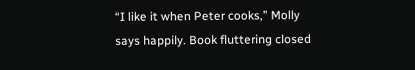“I like it when Peter cooks,” Molly says happily. Book fluttering closed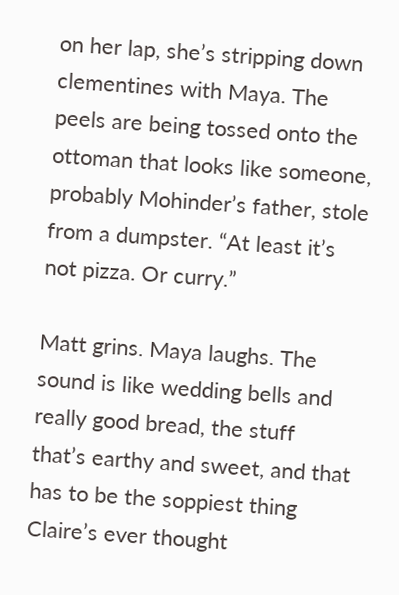on her lap, she’s stripping down clementines with Maya. The peels are being tossed onto the ottoman that looks like someone, probably Mohinder’s father, stole from a dumpster. “At least it’s not pizza. Or curry.”

Matt grins. Maya laughs. The sound is like wedding bells and really good bread, the stuff that’s earthy and sweet, and that has to be the soppiest thing Claire’s ever thought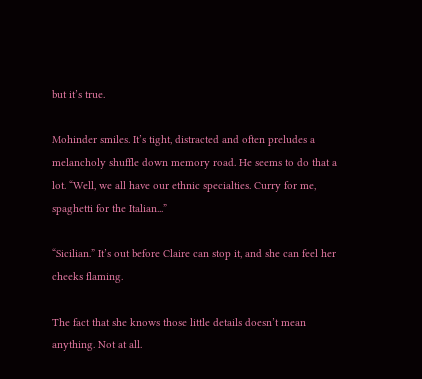but it’s true.

Mohinder smiles. It’s tight, distracted and often preludes a melancholy shuffle down memory road. He seems to do that a lot. “Well, we all have our ethnic specialties. Curry for me, spaghetti for the Italian...”

“Sicilian.” It’s out before Claire can stop it, and she can feel her cheeks flaming.

The fact that she knows those little details doesn’t mean anything. Not at all.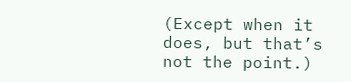(Except when it does, but that’s not the point.)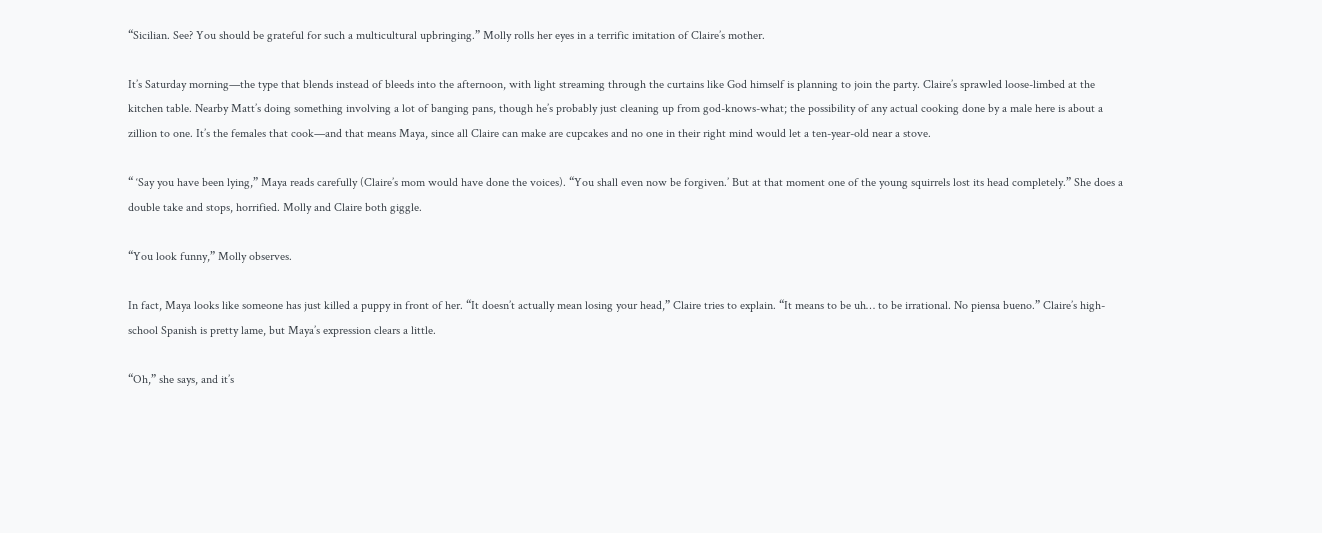“Sicilian. See? You should be grateful for such a multicultural upbringing.” Molly rolls her eyes in a terrific imitation of Claire’s mother.

It’s Saturday morning—the type that blends instead of bleeds into the afternoon, with light streaming through the curtains like God himself is planning to join the party. Claire’s sprawled loose-limbed at the kitchen table. Nearby Matt’s doing something involving a lot of banging pans, though he’s probably just cleaning up from god-knows-what; the possibility of any actual cooking done by a male here is about a zillion to one. It’s the females that cook—and that means Maya, since all Claire can make are cupcakes and no one in their right mind would let a ten-year-old near a stove.

“ ‘Say you have been lying,” Maya reads carefully (Claire’s mom would have done the voices). “You shall even now be forgiven.’ But at that moment one of the young squirrels lost its head completely.” She does a double take and stops, horrified. Molly and Claire both giggle.

“You look funny,” Molly observes.

In fact, Maya looks like someone has just killed a puppy in front of her. “It doesn’t actually mean losing your head,” Claire tries to explain. “It means to be uh… to be irrational. No piensa bueno.” Claire’s high-school Spanish is pretty lame, but Maya’s expression clears a little.

“Oh,” she says, and it’s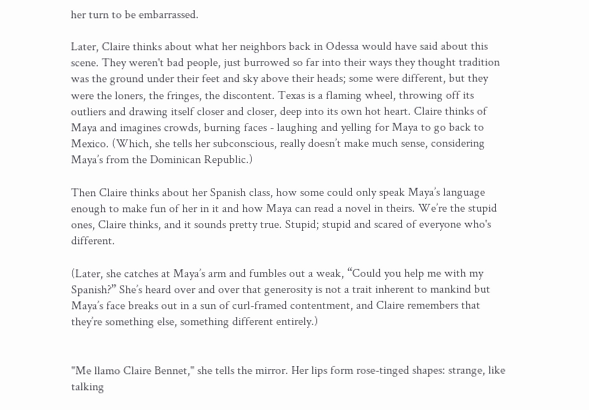her turn to be embarrassed.

Later, Claire thinks about what her neighbors back in Odessa would have said about this scene. They weren't bad people, just burrowed so far into their ways they thought tradition was the ground under their feet and sky above their heads; some were different, but they were the loners, the fringes, the discontent. Texas is a flaming wheel, throwing off its outliers and drawing itself closer and closer, deep into its own hot heart. Claire thinks of Maya and imagines crowds, burning faces - laughing and yelling for Maya to go back to Mexico. (Which, she tells her subconscious, really doesn’t make much sense, considering Maya’s from the Dominican Republic.)

Then Claire thinks about her Spanish class, how some could only speak Maya’s language enough to make fun of her in it and how Maya can read a novel in theirs. We’re the stupid ones, Claire thinks, and it sounds pretty true. Stupid; stupid and scared of everyone who's different.

(Later, she catches at Maya’s arm and fumbles out a weak, “Could you help me with my Spanish?” She’s heard over and over that generosity is not a trait inherent to mankind but Maya’s face breaks out in a sun of curl-framed contentment, and Claire remembers that they’re something else, something different entirely.)


"Me llamo Claire Bennet," she tells the mirror. Her lips form rose-tinged shapes: strange, like talking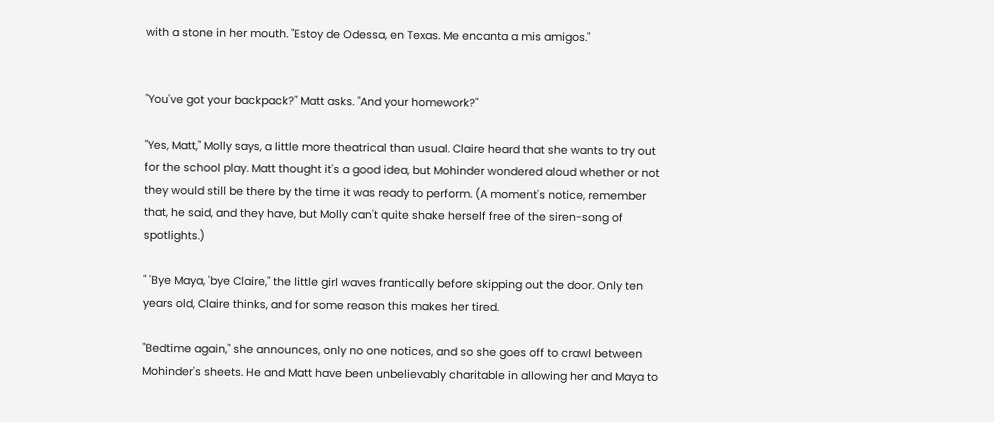with a stone in her mouth. "Estoy de Odessa, en Texas. Me encanta a mis amigos."


"You've got your backpack?" Matt asks. "And your homework?"

"Yes, Matt," Molly says, a little more theatrical than usual. Claire heard that she wants to try out for the school play. Matt thought it's a good idea, but Mohinder wondered aloud whether or not they would still be there by the time it was ready to perform. (A moment's notice, remember that, he said, and they have, but Molly can't quite shake herself free of the siren-song of spotlights.)

" 'Bye Maya, 'bye Claire," the little girl waves frantically before skipping out the door. Only ten years old, Claire thinks, and for some reason this makes her tired.

"Bedtime again," she announces, only no one notices, and so she goes off to crawl between Mohinder's sheets. He and Matt have been unbelievably charitable in allowing her and Maya to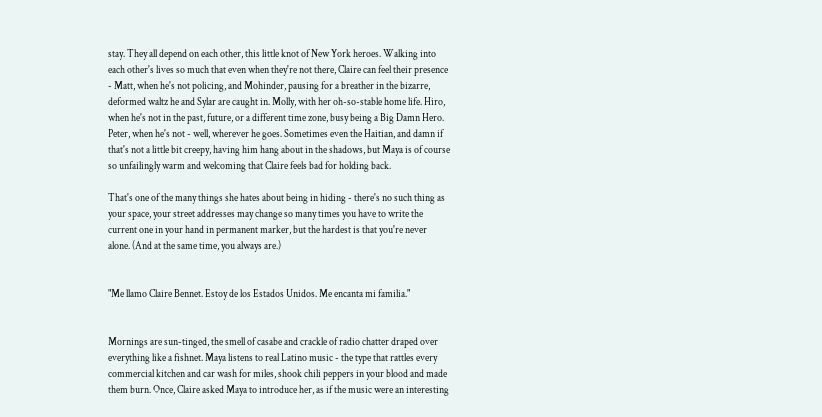stay. They all depend on each other, this little knot of New York heroes. Walking into each other's lives so much that even when they're not there, Claire can feel their presence - Matt, when he's not policing, and Mohinder, pausing for a breather in the bizarre, deformed waltz he and Sylar are caught in. Molly, with her oh-so-stable home life. Hiro, when he's not in the past, future, or a different time zone, busy being a Big Damn Hero. Peter, when he's not - well, wherever he goes. Sometimes even the Haitian, and damn if that's not a little bit creepy, having him hang about in the shadows, but Maya is of course so unfailingly warm and welcoming that Claire feels bad for holding back.

That's one of the many things she hates about being in hiding - there's no such thing as your space, your street addresses may change so many times you have to write the current one in your hand in permanent marker, but the hardest is that you're never alone. (And at the same time, you always are.)


"Me llamo Claire Bennet. Estoy de los Estados Unidos. Me encanta mi familia."


Mornings are sun-tinged, the smell of casabe and crackle of radio chatter draped over everything like a fishnet. Maya listens to real Latino music - the type that rattles every commercial kitchen and car wash for miles, shook chili peppers in your blood and made them burn. Once, Claire asked Maya to introduce her, as if the music were an interesting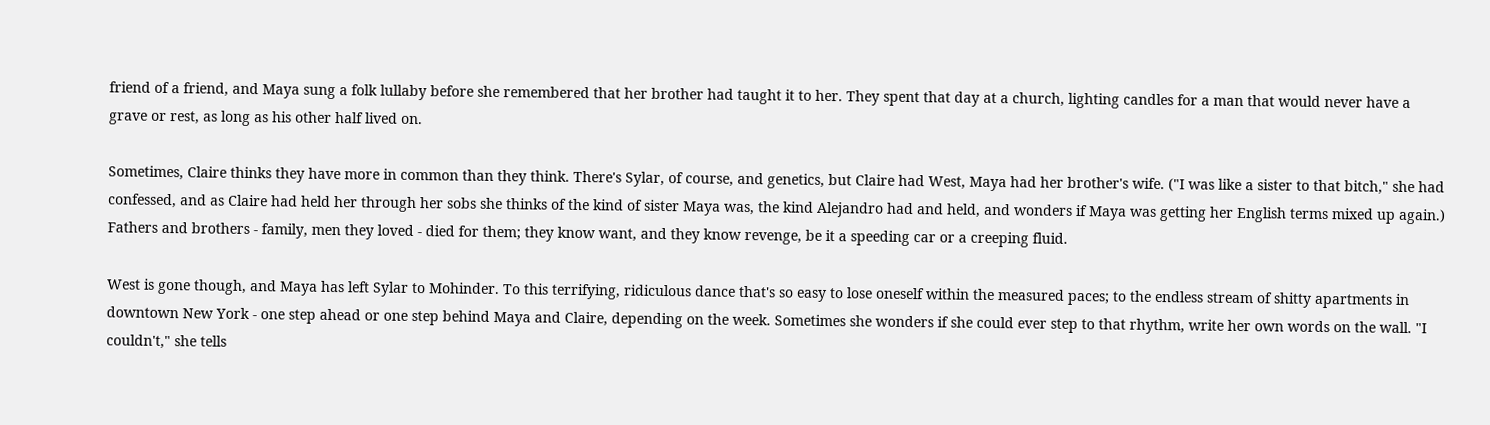friend of a friend, and Maya sung a folk lullaby before she remembered that her brother had taught it to her. They spent that day at a church, lighting candles for a man that would never have a grave or rest, as long as his other half lived on.

Sometimes, Claire thinks they have more in common than they think. There's Sylar, of course, and genetics, but Claire had West, Maya had her brother's wife. ("I was like a sister to that bitch," she had confessed, and as Claire had held her through her sobs she thinks of the kind of sister Maya was, the kind Alejandro had and held, and wonders if Maya was getting her English terms mixed up again.) Fathers and brothers - family, men they loved - died for them; they know want, and they know revenge, be it a speeding car or a creeping fluid.

West is gone though, and Maya has left Sylar to Mohinder. To this terrifying, ridiculous dance that's so easy to lose oneself within the measured paces; to the endless stream of shitty apartments in downtown New York - one step ahead or one step behind Maya and Claire, depending on the week. Sometimes she wonders if she could ever step to that rhythm, write her own words on the wall. "I couldn't," she tells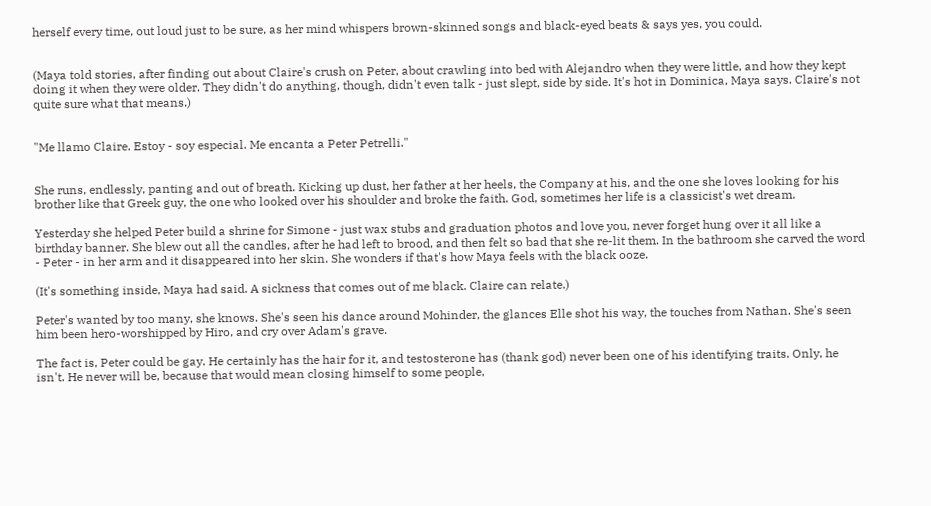herself every time, out loud just to be sure, as her mind whispers brown-skinned songs and black-eyed beats & says yes, you could.


(Maya told stories, after finding out about Claire's crush on Peter, about crawling into bed with Alejandro when they were little, and how they kept doing it when they were older. They didn't do anything, though, didn't even talk - just slept, side by side. It's hot in Dominica, Maya says. Claire's not quite sure what that means.)


"Me llamo Claire. Estoy - soy especial. Me encanta a Peter Petrelli."


She runs, endlessly, panting and out of breath. Kicking up dust, her father at her heels, the Company at his, and the one she loves looking for his brother like that Greek guy, the one who looked over his shoulder and broke the faith. God, sometimes her life is a classicist's wet dream.

Yesterday she helped Peter build a shrine for Simone - just wax stubs and graduation photos and love you, never forget hung over it all like a birthday banner. She blew out all the candles, after he had left to brood, and then felt so bad that she re-lit them. In the bathroom she carved the word - Peter - in her arm and it disappeared into her skin. She wonders if that's how Maya feels with the black ooze.

(It's something inside, Maya had said. A sickness that comes out of me black. Claire can relate.)

Peter's wanted by too many, she knows. She's seen his dance around Mohinder, the glances Elle shot his way, the touches from Nathan. She's seen him been hero-worshipped by Hiro, and cry over Adam's grave.

The fact is, Peter could be gay. He certainly has the hair for it, and testosterone has (thank god) never been one of his identifying traits. Only, he isn't. He never will be, because that would mean closing himself to some people,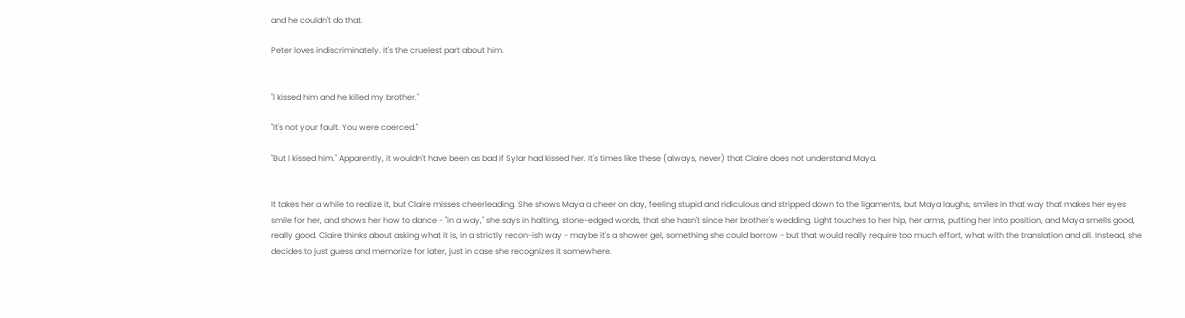and he couldn't do that.

Peter loves indiscriminately. It's the cruelest part about him.


"I kissed him and he killed my brother."

"It's not your fault. You were coerced."

"But I kissed him." Apparently, it wouldn't have been as bad if Sylar had kissed her. It's times like these (always, never) that Claire does not understand Maya.


It takes her a while to realize it, but Claire misses cheerleading. She shows Maya a cheer on day, feeling stupid and ridiculous and stripped down to the ligaments, but Maya laughs, smiles in that way that makes her eyes smile for her, and shows her how to dance - "in a way," she says in halting, stone-edged words, that she hasn't since her brother's wedding. Light touches to her hip, her arms, putting her into position, and Maya smells good, really good. Claire thinks about asking what it is, in a strictly recon-ish way - maybe it's a shower gel, something she could borrow - but that would really require too much effort, what with the translation and all. Instead, she decides to just guess and memorize for later, just in case she recognizes it somewhere.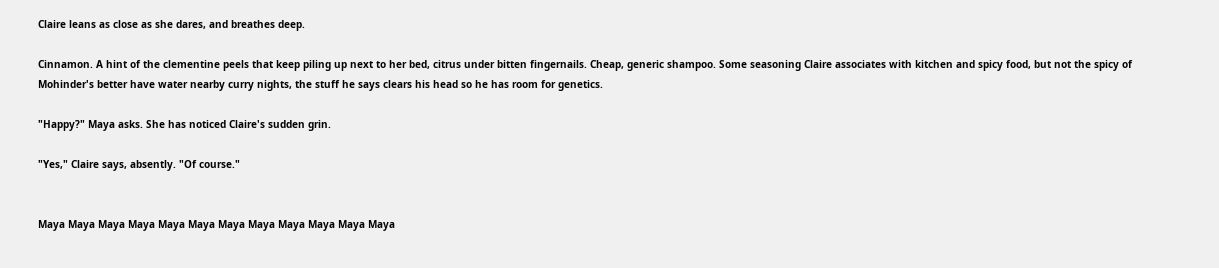Claire leans as close as she dares, and breathes deep.

Cinnamon. A hint of the clementine peels that keep piling up next to her bed, citrus under bitten fingernails. Cheap, generic shampoo. Some seasoning Claire associates with kitchen and spicy food, but not the spicy of Mohinder's better have water nearby curry nights, the stuff he says clears his head so he has room for genetics.

"Happy?" Maya asks. She has noticed Claire's sudden grin.

"Yes," Claire says, absently. "Of course."


Maya Maya Maya Maya Maya Maya Maya Maya Maya Maya Maya Maya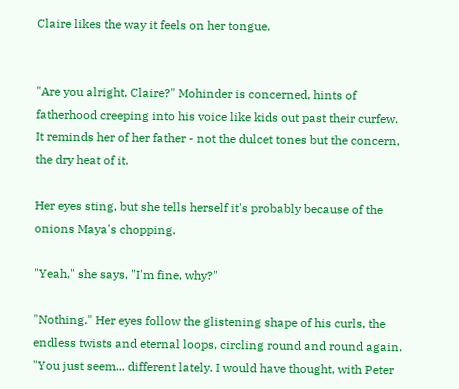Claire likes the way it feels on her tongue.


"Are you alright, Claire?" Mohinder is concerned, hints of fatherhood creeping into his voice like kids out past their curfew. It reminds her of her father - not the dulcet tones but the concern, the dry heat of it.

Her eyes sting, but she tells herself it's probably because of the onions Maya's chopping.

"Yeah," she says, "I'm fine, why?"

"Nothing." Her eyes follow the glistening shape of his curls, the endless twists and eternal loops, circling round and round again. "You just seem... different lately. I would have thought, with Peter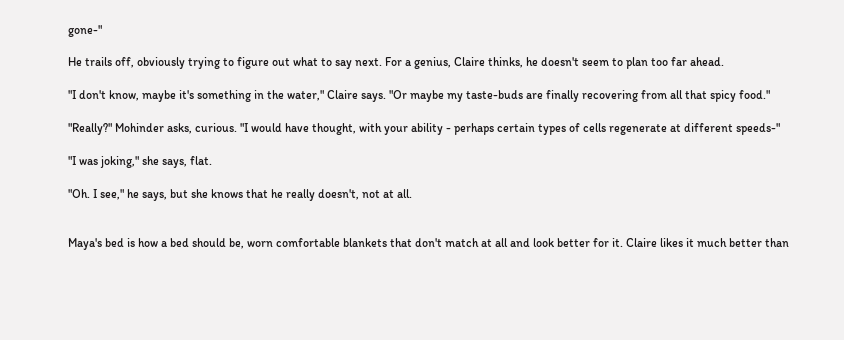gone-"

He trails off, obviously trying to figure out what to say next. For a genius, Claire thinks, he doesn't seem to plan too far ahead.

"I don't know, maybe it's something in the water," Claire says. "Or maybe my taste-buds are finally recovering from all that spicy food."

"Really?" Mohinder asks, curious. "I would have thought, with your ability - perhaps certain types of cells regenerate at different speeds-"

"I was joking," she says, flat.

"Oh. I see," he says, but she knows that he really doesn't, not at all.


Maya's bed is how a bed should be, worn comfortable blankets that don't match at all and look better for it. Claire likes it much better than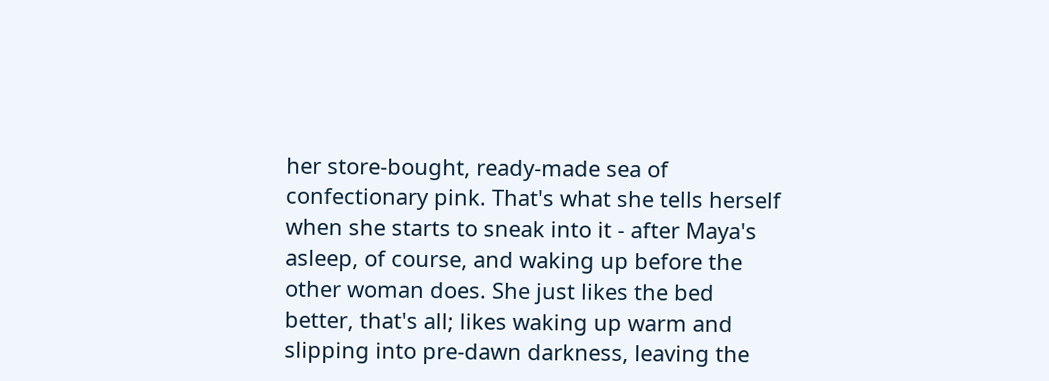her store-bought, ready-made sea of confectionary pink. That's what she tells herself when she starts to sneak into it - after Maya's asleep, of course, and waking up before the other woman does. She just likes the bed better, that's all; likes waking up warm and slipping into pre-dawn darkness, leaving the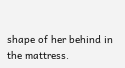shape of her behind in the mattress.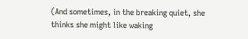(And sometimes, in the breaking quiet, she thinks she might like waking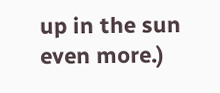up in the sun even more.)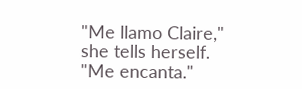"Me llamo Claire," she tells herself. "Me encanta."